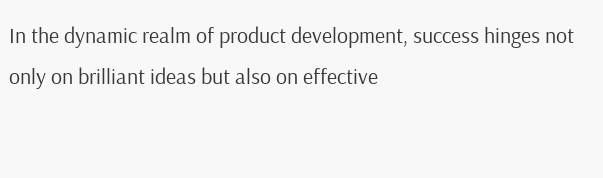In the dynamic realm of product development, success hinges not only on brilliant ideas but also on effective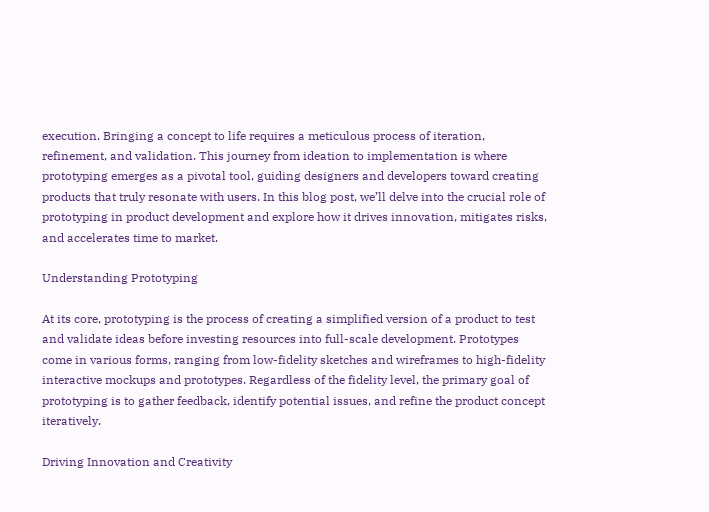execution. Bringing a concept to life requires a meticulous process of iteration, refinement, and validation. This journey from ideation to implementation is where prototyping emerges as a pivotal tool, guiding designers and developers toward creating products that truly resonate with users. In this blog post, we’ll delve into the crucial role of prototyping in product development and explore how it drives innovation, mitigates risks, and accelerates time to market.

Understanding Prototyping

At its core, prototyping is the process of creating a simplified version of a product to test and validate ideas before investing resources into full-scale development. Prototypes come in various forms, ranging from low-fidelity sketches and wireframes to high-fidelity interactive mockups and prototypes. Regardless of the fidelity level, the primary goal of prototyping is to gather feedback, identify potential issues, and refine the product concept iteratively.

Driving Innovation and Creativity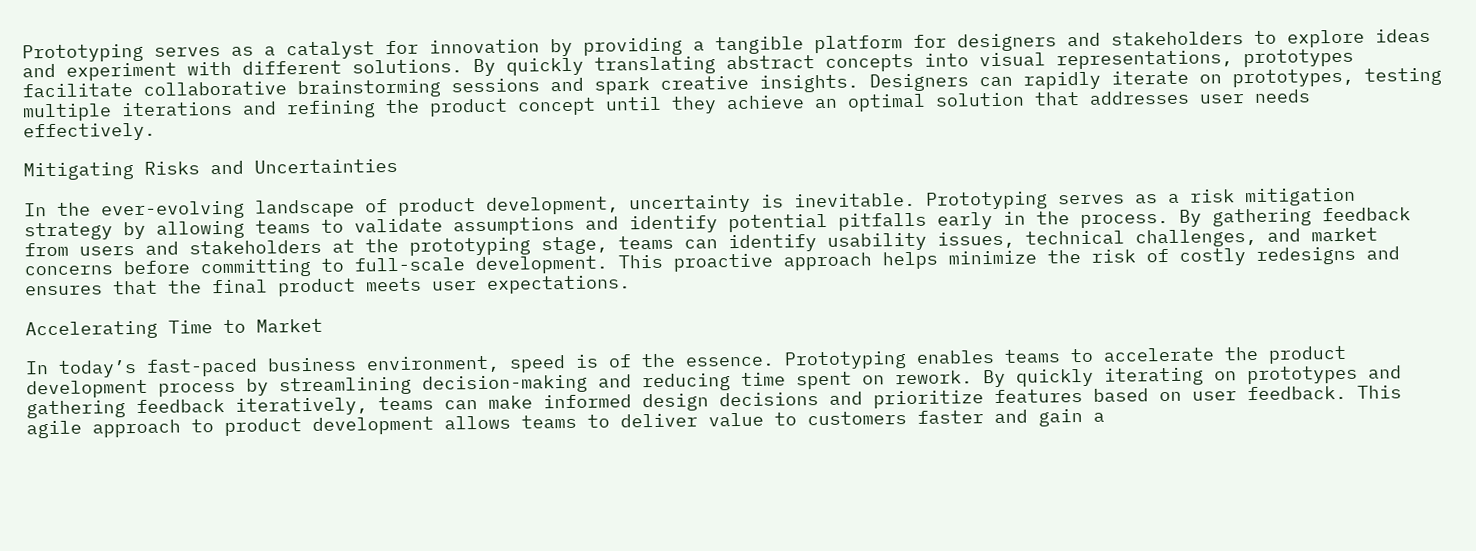Prototyping serves as a catalyst for innovation by providing a tangible platform for designers and stakeholders to explore ideas and experiment with different solutions. By quickly translating abstract concepts into visual representations, prototypes facilitate collaborative brainstorming sessions and spark creative insights. Designers can rapidly iterate on prototypes, testing multiple iterations and refining the product concept until they achieve an optimal solution that addresses user needs effectively.

Mitigating Risks and Uncertainties

In the ever-evolving landscape of product development, uncertainty is inevitable. Prototyping serves as a risk mitigation strategy by allowing teams to validate assumptions and identify potential pitfalls early in the process. By gathering feedback from users and stakeholders at the prototyping stage, teams can identify usability issues, technical challenges, and market concerns before committing to full-scale development. This proactive approach helps minimize the risk of costly redesigns and ensures that the final product meets user expectations.

Accelerating Time to Market

In today’s fast-paced business environment, speed is of the essence. Prototyping enables teams to accelerate the product development process by streamlining decision-making and reducing time spent on rework. By quickly iterating on prototypes and gathering feedback iteratively, teams can make informed design decisions and prioritize features based on user feedback. This agile approach to product development allows teams to deliver value to customers faster and gain a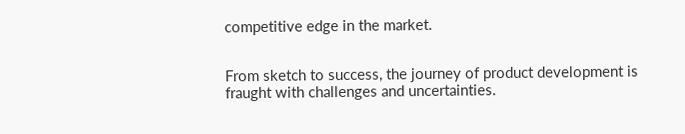competitive edge in the market.


From sketch to success, the journey of product development is fraught with challenges and uncertainties.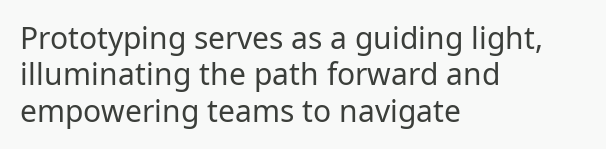Prototyping serves as a guiding light, illuminating the path forward and empowering teams to navigate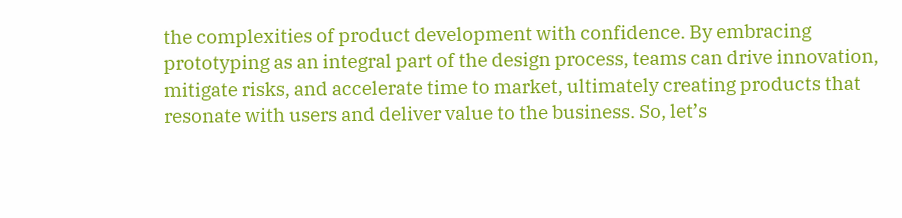the complexities of product development with confidence. By embracing prototyping as an integral part of the design process, teams can drive innovation, mitigate risks, and accelerate time to market, ultimately creating products that resonate with users and deliver value to the business. So, let’s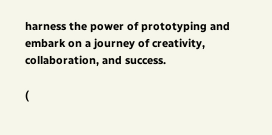harness the power of prototyping and embark on a journey of creativity, collaboration, and success.

(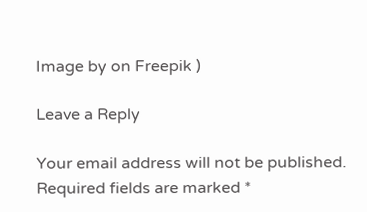Image by on Freepik )

Leave a Reply

Your email address will not be published. Required fields are marked *